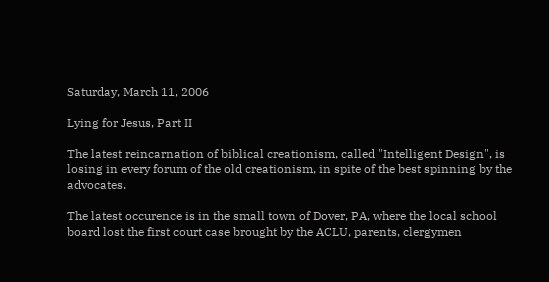Saturday, March 11, 2006

Lying for Jesus, Part II

The latest reincarnation of biblical creationism, called "Intelligent Design", is losing in every forum of the old creationism, in spite of the best spinning by the advocates.

The latest occurence is in the small town of Dover, PA, where the local school board lost the first court case brought by the ACLU, parents, clergymen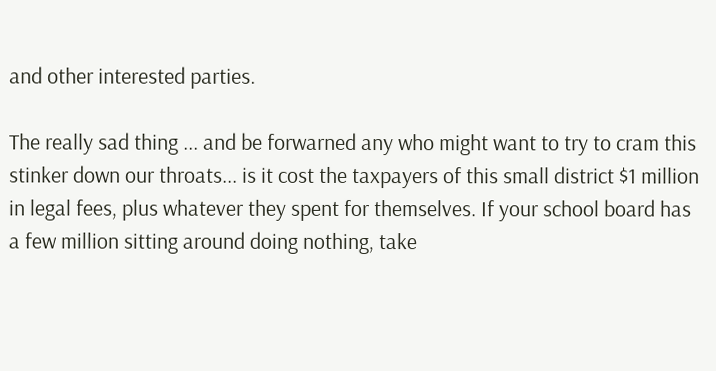and other interested parties.

The really sad thing ... and be forwarned any who might want to try to cram this stinker down our throats... is it cost the taxpayers of this small district $1 million in legal fees, plus whatever they spent for themselves. If your school board has a few million sitting around doing nothing, take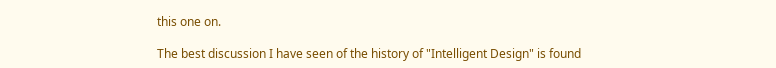this one on.

The best discussion I have seen of the history of "Intelligent Design" is found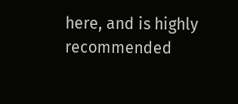here, and is highly recommended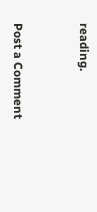reading.


Post a Comment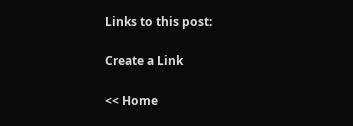Links to this post:

Create a Link

<< Home